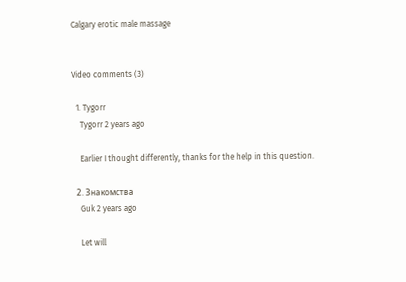Calgary erotic male massage


Video сomments (3)

  1. Tygorr
    Tygorr 2 years ago

    Earlier I thought differently, thanks for the help in this question.

  2. Знакомства
    Guk 2 years ago

    Let will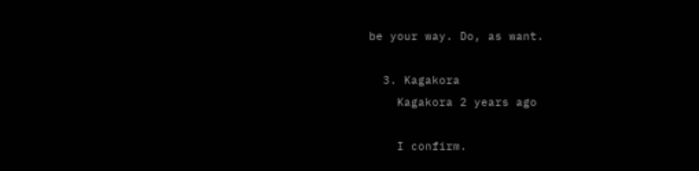be your way. Do, as want.

  3. Kagakora
    Kagakora 2 years ago

    I confirm.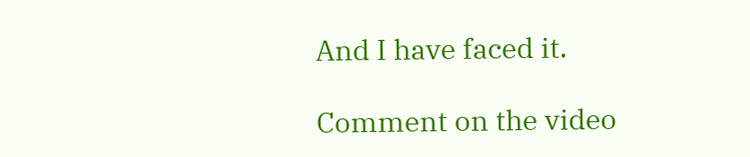And I have faced it.

Comment on the video